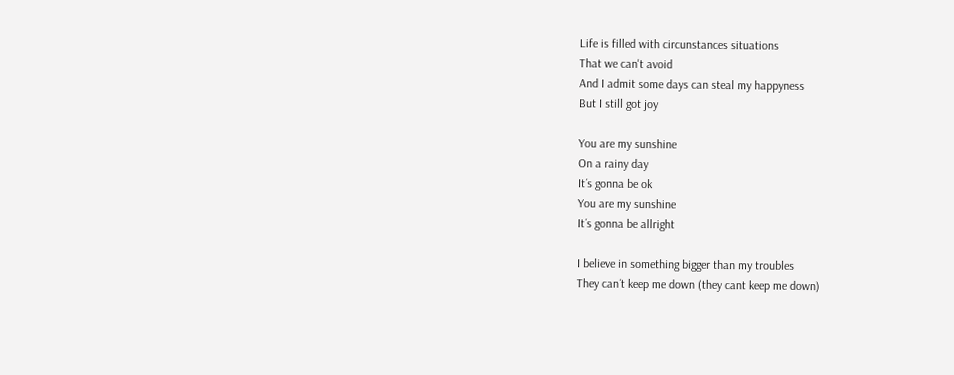Life is filled with circunstances situations
That we can't avoid
And I admit some days can steal my happyness
But I still got joy

You are my sunshine
On a rainy day
It´s gonna be ok
You are my sunshine
It´s gonna be allright

I believe in something bigger than my troubles
They can´t keep me down (they cant keep me down)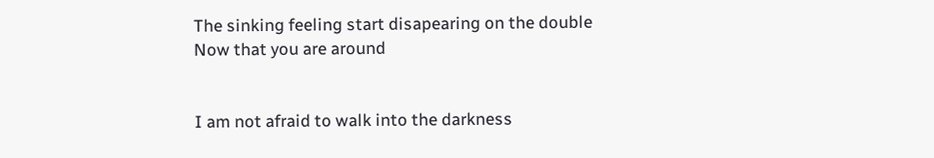The sinking feeling start disapearing on the double
Now that you are around


I am not afraid to walk into the darkness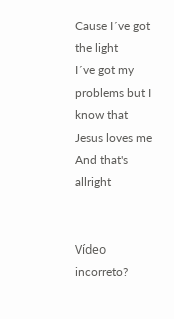Cause I´ve got the light
I´ve got my problems but I know that Jesus loves me
And that's allright


Vídeo incorreto?